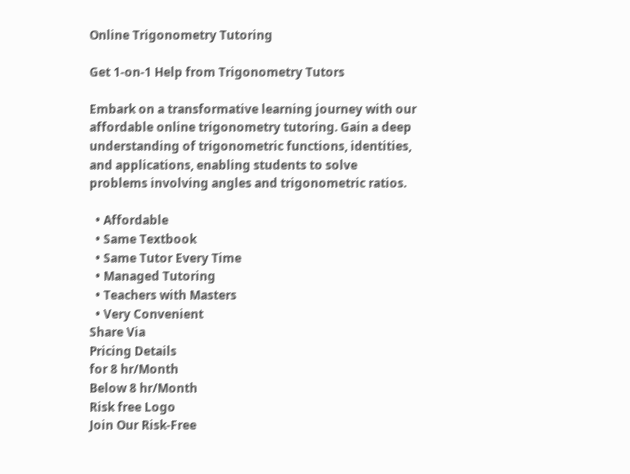Online Trigonometry Tutoring

Get 1-on-1 Help from Trigonometry Tutors

Embark on a transformative learning journey with our affordable online trigonometry tutoring. Gain a deep understanding of trigonometric functions, identities, and applications, enabling students to solve problems involving angles and trigonometric ratios.

  • Affordable
  • Same Textbook
  • Same Tutor Every Time
  • Managed Tutoring
  • Teachers with Masters
  • Very Convenient
Share Via
Pricing Details
for 8 hr/Month
Below 8 hr/Month
Risk free Logo
Join Our Risk-Free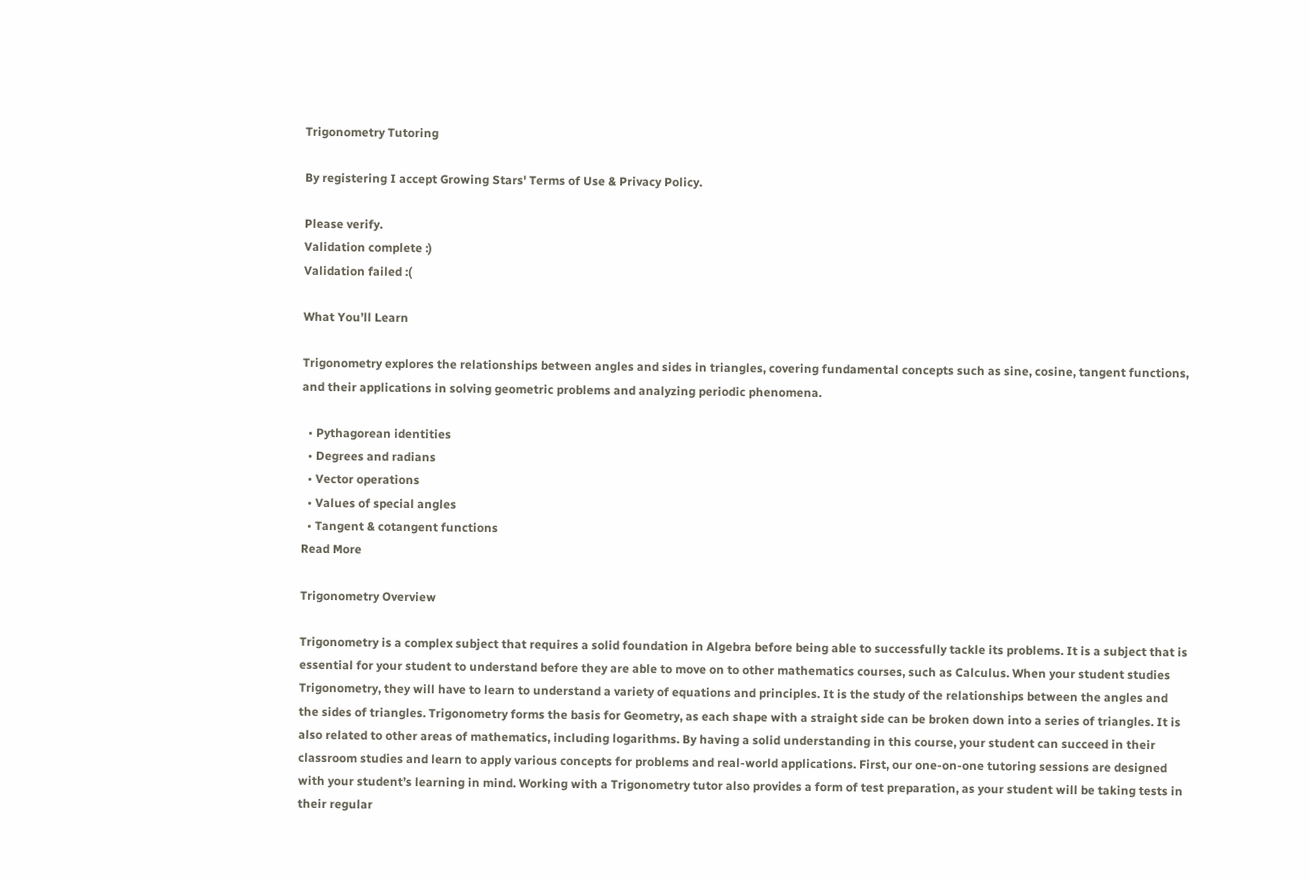Trigonometry Tutoring

By registering I accept Growing Stars' Terms of Use & Privacy Policy.

Please verify.
Validation complete :)
Validation failed :(

What You’ll Learn

Trigonometry explores the relationships between angles and sides in triangles, covering fundamental concepts such as sine, cosine, tangent functions, and their applications in solving geometric problems and analyzing periodic phenomena.

  • Pythagorean identities
  • Degrees and radians
  • Vector operations
  • Values of special angles
  • Tangent & cotangent functions
Read More

Trigonometry Overview

Trigonometry is a complex subject that requires a solid foundation in Algebra before being able to successfully tackle its problems. It is a subject that is essential for your student to understand before they are able to move on to other mathematics courses, such as Calculus. When your student studies Trigonometry, they will have to learn to understand a variety of equations and principles. It is the study of the relationships between the angles and the sides of triangles. Trigonometry forms the basis for Geometry, as each shape with a straight side can be broken down into a series of triangles. It is also related to other areas of mathematics, including logarithms. By having a solid understanding in this course, your student can succeed in their classroom studies and learn to apply various concepts for problems and real-world applications. First, our one-on-one tutoring sessions are designed with your student’s learning in mind. Working with a Trigonometry tutor also provides a form of test preparation, as your student will be taking tests in their regular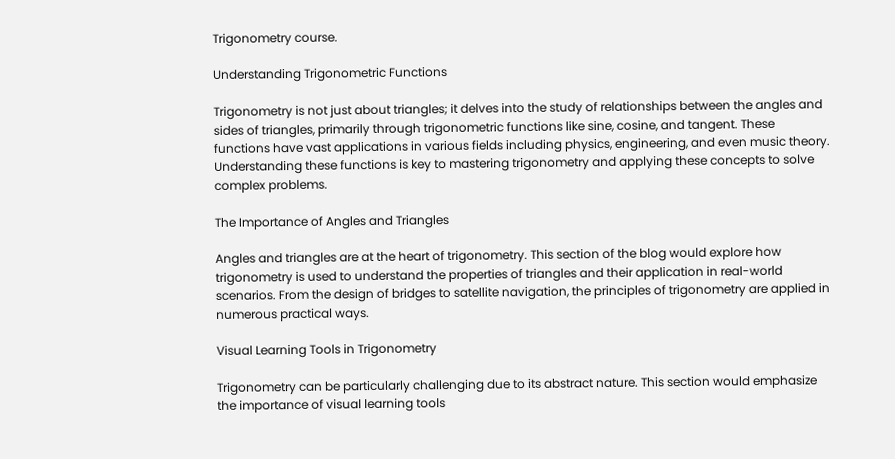Trigonometry course.

Understanding Trigonometric Functions

Trigonometry is not just about triangles; it delves into the study of relationships between the angles and sides of triangles, primarily through trigonometric functions like sine, cosine, and tangent. These functions have vast applications in various fields including physics, engineering, and even music theory. Understanding these functions is key to mastering trigonometry and applying these concepts to solve complex problems.

The Importance of Angles and Triangles

Angles and triangles are at the heart of trigonometry. This section of the blog would explore how trigonometry is used to understand the properties of triangles and their application in real-world scenarios. From the design of bridges to satellite navigation, the principles of trigonometry are applied in numerous practical ways.

Visual Learning Tools in Trigonometry

Trigonometry can be particularly challenging due to its abstract nature. This section would emphasize the importance of visual learning tools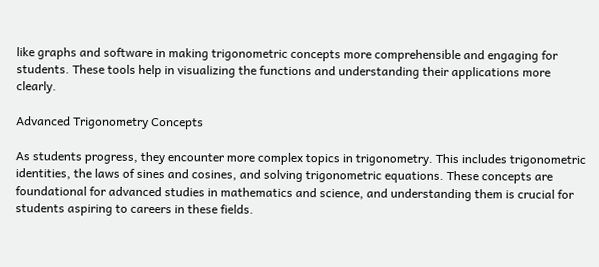like graphs and software in making trigonometric concepts more comprehensible and engaging for students. These tools help in visualizing the functions and understanding their applications more clearly.

Advanced Trigonometry Concepts

As students progress, they encounter more complex topics in trigonometry. This includes trigonometric identities, the laws of sines and cosines, and solving trigonometric equations. These concepts are foundational for advanced studies in mathematics and science, and understanding them is crucial for students aspiring to careers in these fields.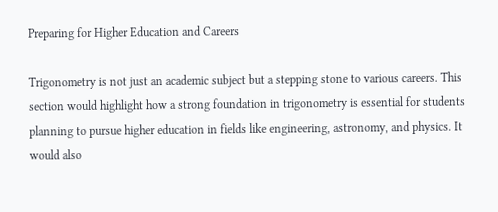Preparing for Higher Education and Careers

Trigonometry is not just an academic subject but a stepping stone to various careers. This section would highlight how a strong foundation in trigonometry is essential for students planning to pursue higher education in fields like engineering, astronomy, and physics. It would also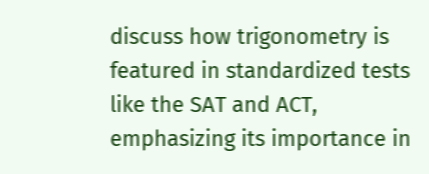discuss how trigonometry is featured in standardized tests like the SAT and ACT, emphasizing its importance in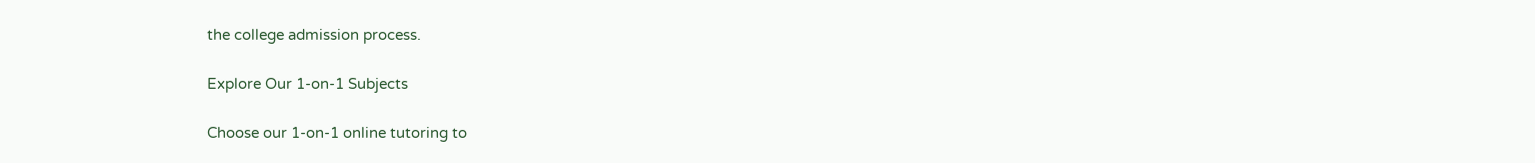the college admission process.

Explore Our 1-on-1 Subjects

Choose our 1-on-1 online tutoring to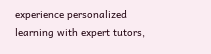experience personalized learning with expert tutors,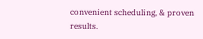convenient scheduling, & proven results.